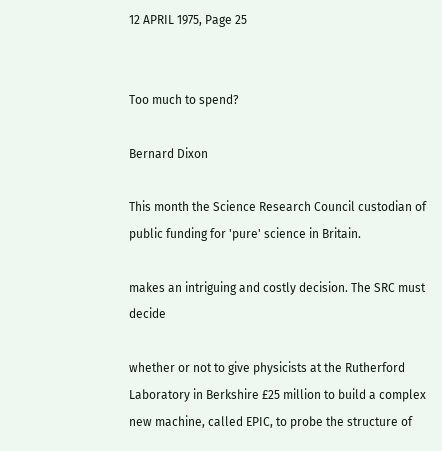12 APRIL 1975, Page 25


Too much to spend?

Bernard Dixon

This month the Science Research Council custodian of public funding for 'pure' science in Britain.

makes an intriguing and costly decision. The SRC must decide

whether or not to give physicists at the Rutherford Laboratory in Berkshire £25 million to build a complex new machine, called EPIC, to probe the structure of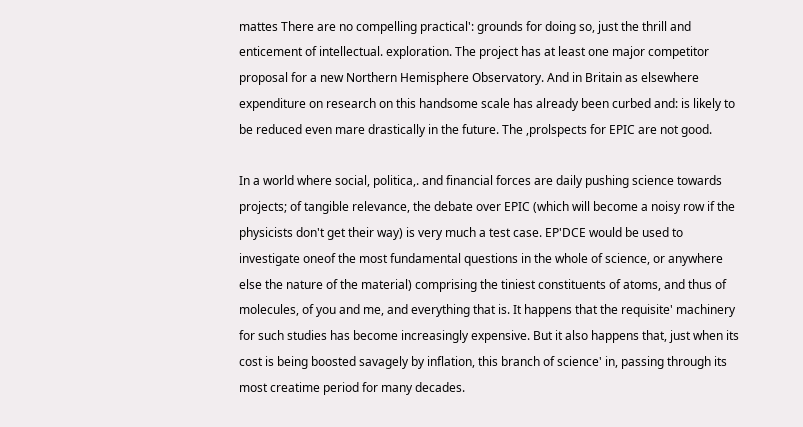mattes There are no compelling practical': grounds for doing so, just the thrill and enticement of intellectual. exploration. The project has at least one major competitor proposal for a new Northern Hemisphere Observatory. And in Britain as elsewhere expenditure on research on this handsome scale has already been curbed and: is likely to be reduced even mare drastically in the future. The ,prolspects for EPIC are not good.

In a world where social, politica,. and financial forces are daily pushing science towards projects; of tangible relevance, the debate over EPIC (which will become a noisy row if the physicists don't get their way) is very much a test case. EP'DCE would be used to investigate oneof the most fundamental questions in the whole of science, or anywhere else the nature of the material) comprising the tiniest constituents of atoms, and thus of molecules, of you and me, and everything that is. It happens that the requisite' machinery for such studies has become increasingly expensive. But it also happens that, just when its cost is being boosted savagely by inflation, this branch of science' in, passing through its most creatime period for many decades.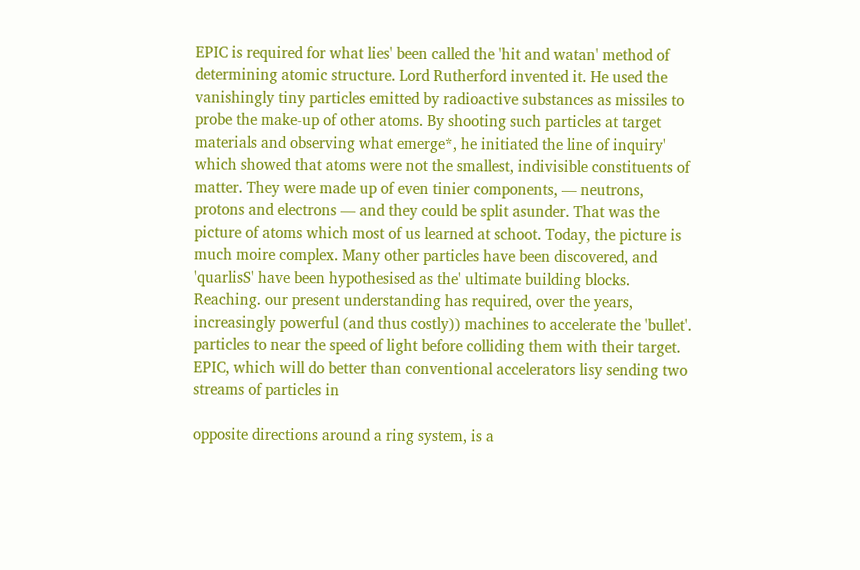EPIC is required for what lies' been called the 'hit and watan' method of determining atomic structure. Lord Rutherford invented it. He used the vanishingly tiny particles emitted by radioactive substances as missiles to probe the make-up of other atoms. By shooting such particles at target materials and observing what emerge*, he initiated the line of inquiry' which showed that atoms were not the smallest, indivisible constituents of matter. They were made up of even tinier components, — neutrons, protons and electrons — and they could be split asunder. That was the picture of atoms which most of us learned at schoot. Today, the picture is much moire complex. Many other particles have been discovered, and 'quarlisS' have been hypothesised as the' ultimate building blocks. Reaching. our present understanding has required, over the years, increasingly powerful (and thus costly)) machines to accelerate the 'bullet'. particles to near the speed of light before colliding them with their target. EPIC, which will do better than conventional accelerators lisy sending two streams of particles in

opposite directions around a ring system, is a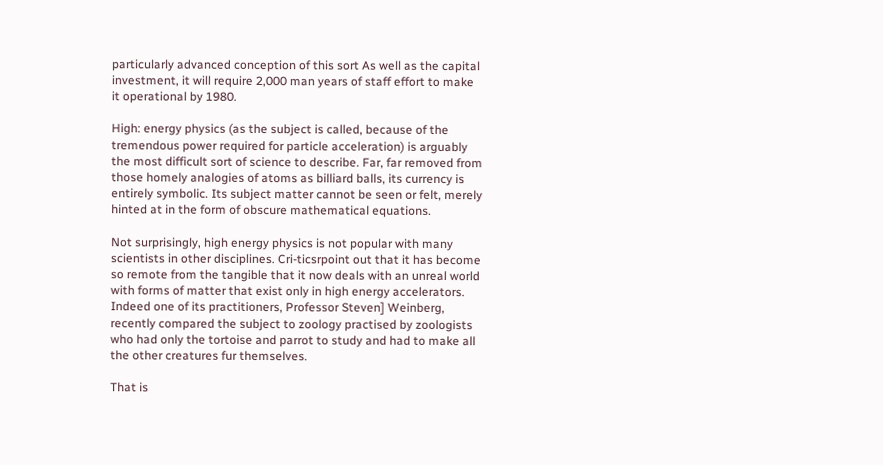particularly advanced conception of this sort As well as the capital investment, it will require 2,000 man years of staff effort to make it operational by 1980.

High: energy physics (as the subject is called, because of the tremendous power required for particle acceleration) is arguably the most difficult sort of science to describe. Far, far removed from those homely analogies of atoms as billiard balls, its currency is entirely symbolic. Its subject matter cannot be seen or felt, merely hinted at in the form of obscure mathematical equations.

Not surprisingly, high energy physics is not popular with many scientists in other disciplines. Cri-ticsrpoint out that it has become so remote from the tangible that it now deals with an unreal world with forms of matter that exist only in high energy accelerators. Indeed one of its practitioners, Professor Steven] Weinberg, recently compared the subject to zoology practised by zoologists who had only the tortoise and parrot to study and had to make all the other creatures fur themselves.

That is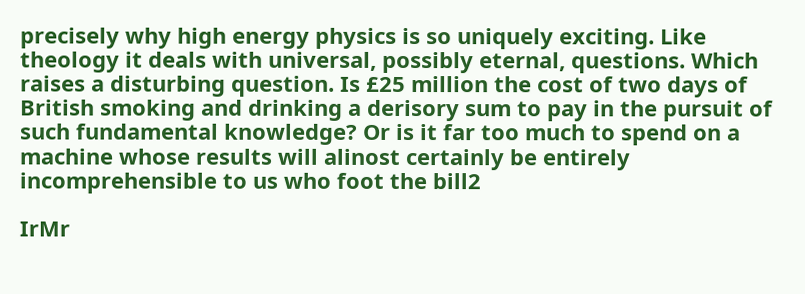precisely why high energy physics is so uniquely exciting. Like theology it deals with universal, possibly eternal, questions. Which raises a disturbing question. Is £25 million the cost of two days of British smoking and drinking a derisory sum to pay in the pursuit of such fundamental knowledge? Or is it far too much to spend on a machine whose results will alinost certainly be entirely incomprehensible to us who foot the bill2

IrMr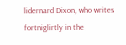lidernard Dixon, who writes fortniglirtly in the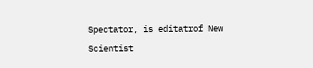Spectator, is editatrof New Scientist